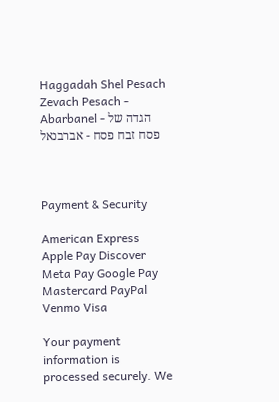Haggadah Shel Pesach Zevach Pesach - Abarbanel - הגדה של פסח זבח פסח - אברבנאל



Payment & Security

American Express Apple Pay Discover Meta Pay Google Pay Mastercard PayPal Venmo Visa

Your payment information is processed securely. We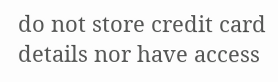do not store credit card details nor have access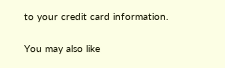to your credit card information.

You may also like